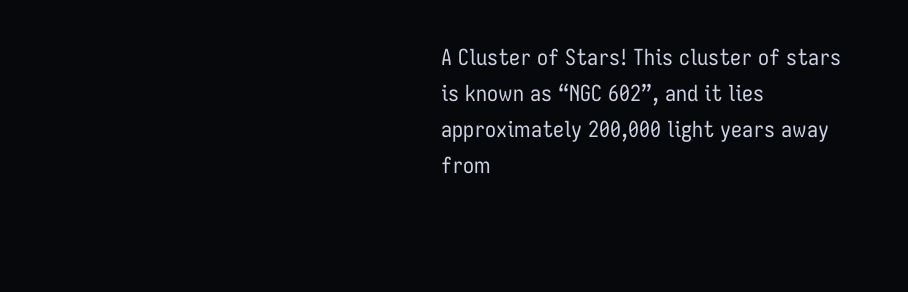A Cluster of Stars! This cluster of stars is known as “NGC 602”, and it lies approximately 200,000 light years away from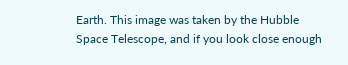Earth. This image was taken by the Hubble Space Telescope, and if you look close enough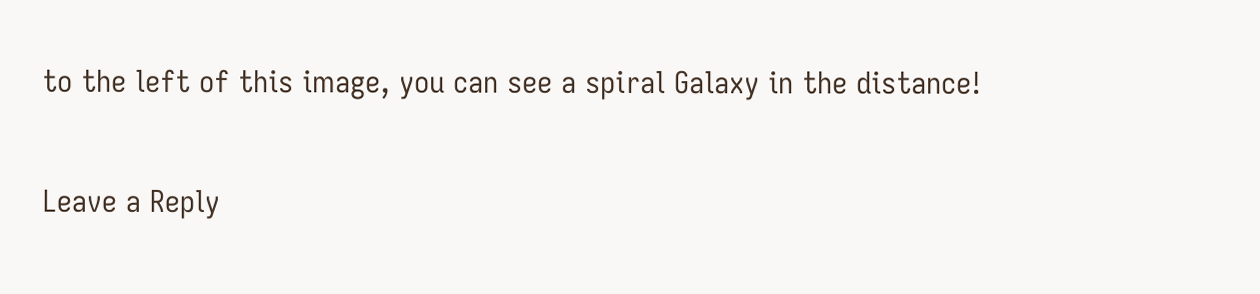to the left of this image, you can see a spiral Galaxy in the distance!

Leave a Reply